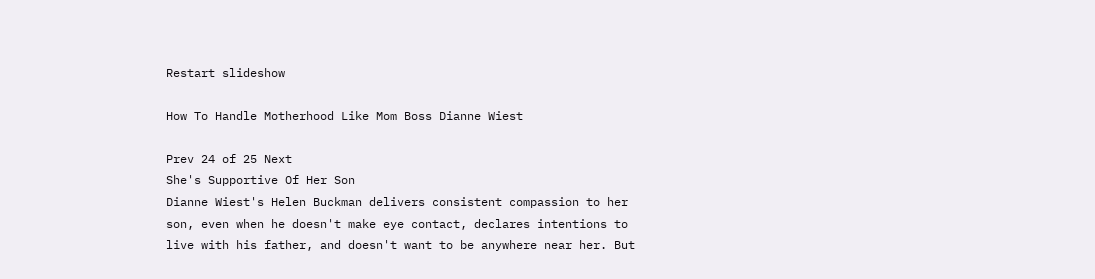Restart slideshow

How To Handle Motherhood Like Mom Boss Dianne Wiest

Prev 24 of 25 Next
She's Supportive Of Her Son
Dianne Wiest's Helen Buckman delivers consistent compassion to her son, even when he doesn't make eye contact, declares intentions to live with his father, and doesn't want to be anywhere near her. But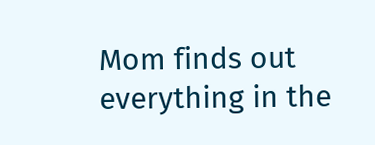Mom finds out everything in the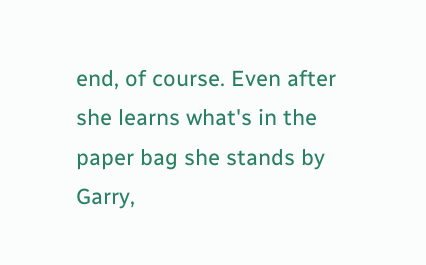end, of course. Even after she learns what's in the paper bag she stands by Garry,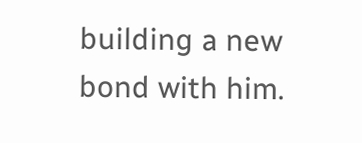building a new bond with him.